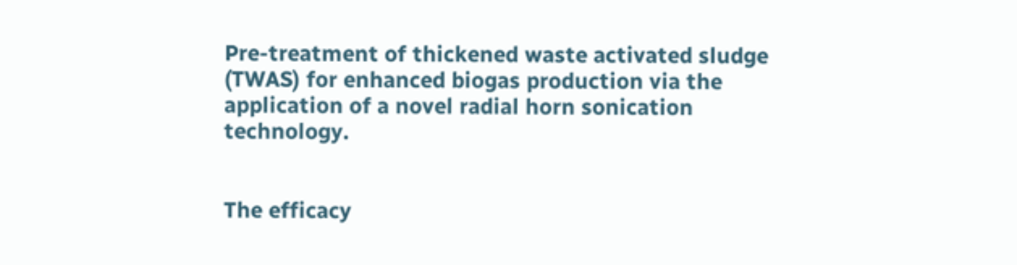Pre-treatment of thickened waste activated sludge (TWAS) for enhanced biogas production via the application of a novel radial horn sonication technology.


The efficacy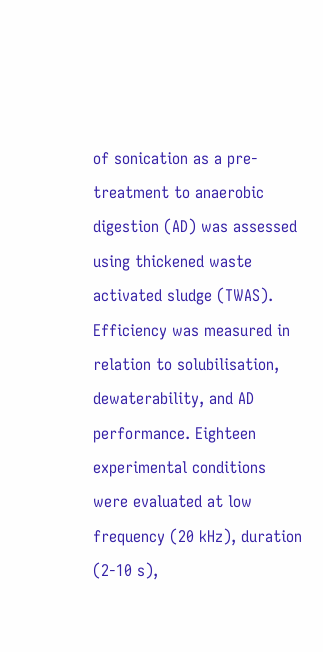of sonication as a pre-treatment to anaerobic digestion (AD) was assessed using thickened waste activated sludge (TWAS). Efficiency was measured in relation to solubilisation, dewaterability, and AD performance. Eighteen experimental conditions were evaluated at low frequency (20 kHz), duration (2-10 s),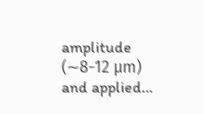amplitude (∼8-12 μm) and applied…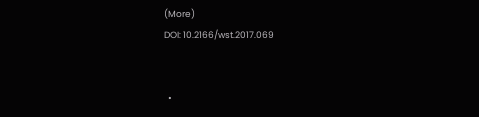(More)
DOI: 10.2166/wst.2017.069


  •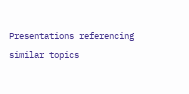Presentations referencing similar topics